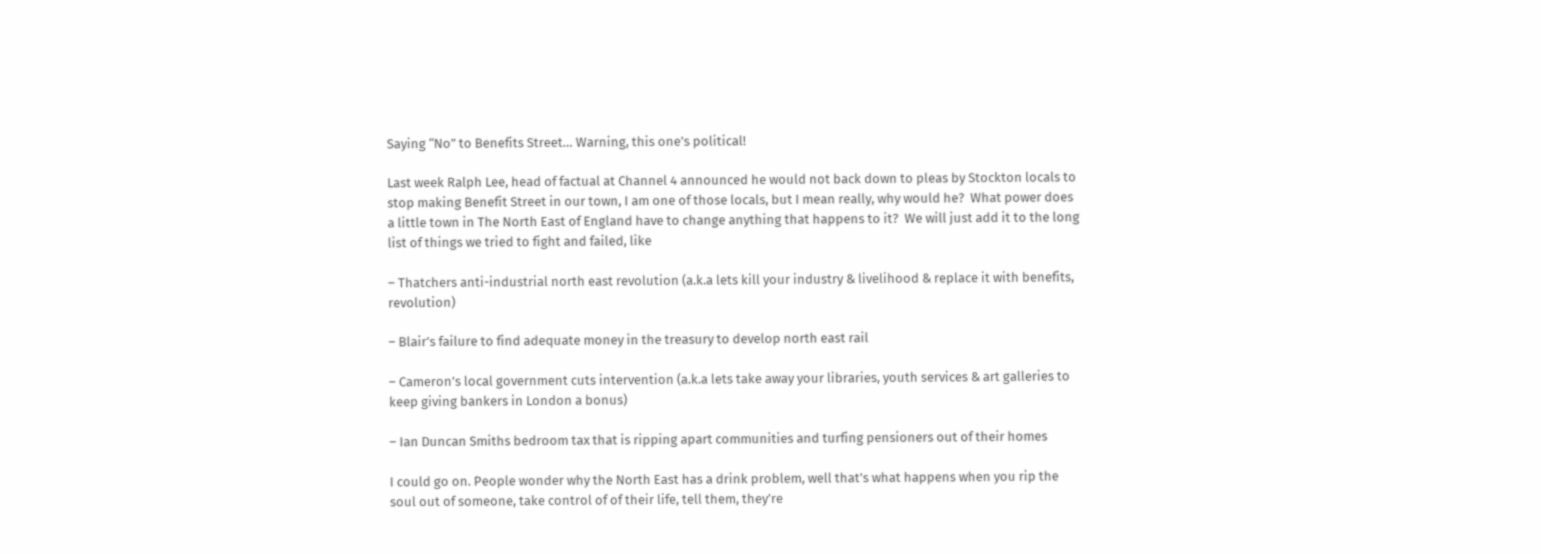Saying “No” to Benefits Street… Warning, this one’s political!

Last week Ralph Lee, head of factual at Channel 4 announced he would not back down to pleas by Stockton locals to stop making Benefit Street in our town, I am one of those locals, but I mean really, why would he?  What power does a little town in The North East of England have to change anything that happens to it?  We will just add it to the long list of things we tried to fight and failed, like

– Thatchers anti-industrial north east revolution (a.k.a lets kill your industry & livelihood & replace it with benefits, revolution)

– Blair’s failure to find adequate money in the treasury to develop north east rail

– Cameron’s local government cuts intervention (a.k.a lets take away your libraries, youth services & art galleries to keep giving bankers in London a bonus)

– Ian Duncan Smiths bedroom tax that is ripping apart communities and turfing pensioners out of their homes

I could go on. People wonder why the North East has a drink problem, well that’s what happens when you rip the soul out of someone, take control of of their life, tell them, they’re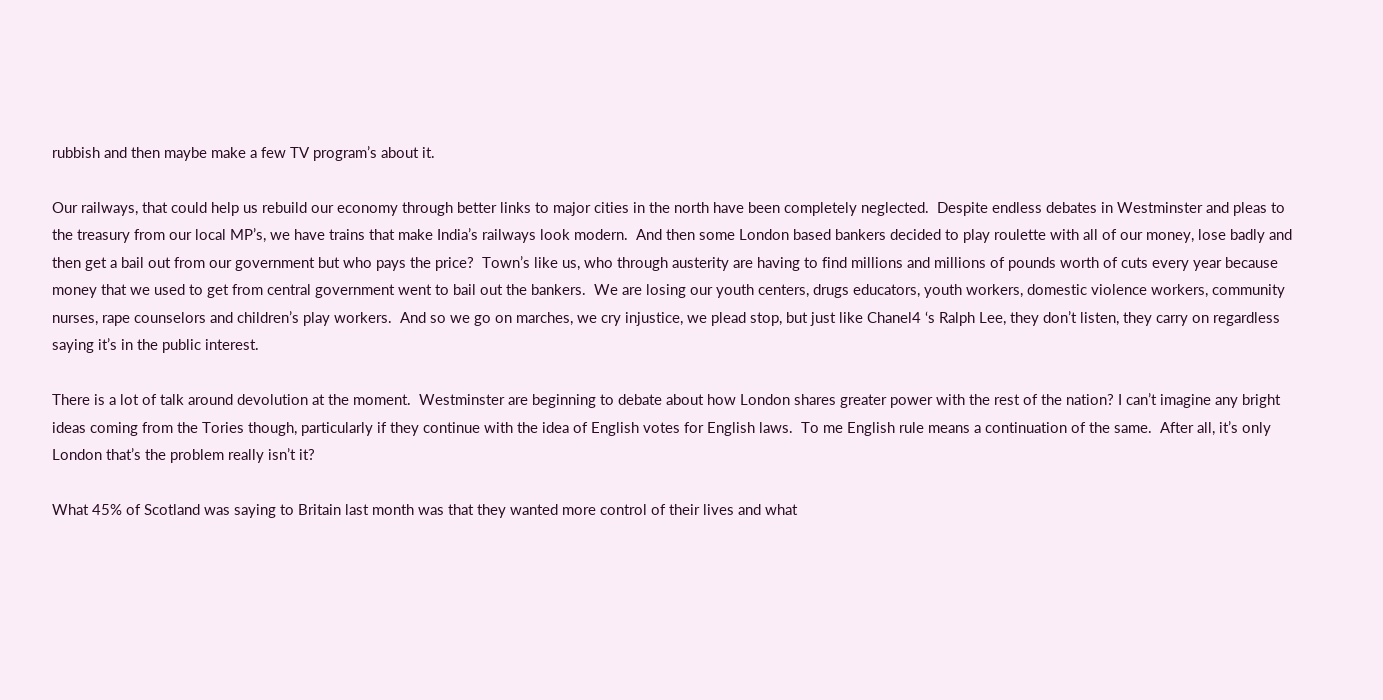rubbish and then maybe make a few TV program’s about it.

Our railways, that could help us rebuild our economy through better links to major cities in the north have been completely neglected.  Despite endless debates in Westminster and pleas to the treasury from our local MP’s, we have trains that make India’s railways look modern.  And then some London based bankers decided to play roulette with all of our money, lose badly and then get a bail out from our government but who pays the price?  Town’s like us, who through austerity are having to find millions and millions of pounds worth of cuts every year because money that we used to get from central government went to bail out the bankers.  We are losing our youth centers, drugs educators, youth workers, domestic violence workers, community nurses, rape counselors and children’s play workers.  And so we go on marches, we cry injustice, we plead stop, but just like Chanel4 ‘s Ralph Lee, they don’t listen, they carry on regardless saying it’s in the public interest.

There is a lot of talk around devolution at the moment.  Westminster are beginning to debate about how London shares greater power with the rest of the nation? I can’t imagine any bright ideas coming from the Tories though, particularly if they continue with the idea of English votes for English laws.  To me English rule means a continuation of the same.  After all, it’s only London that’s the problem really isn’t it?

What 45% of Scotland was saying to Britain last month was that they wanted more control of their lives and what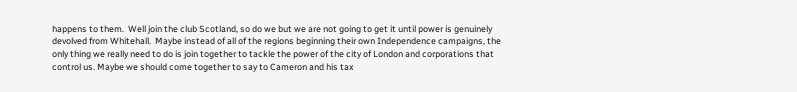happens to them.  Well join the club Scotland, so do we but we are not going to get it until power is genuinely devolved from Whitehall.  Maybe instead of all of the regions beginning their own Independence campaigns, the only thing we really need to do is join together to tackle the power of the city of London and corporations that control us. Maybe we should come together to say to Cameron and his tax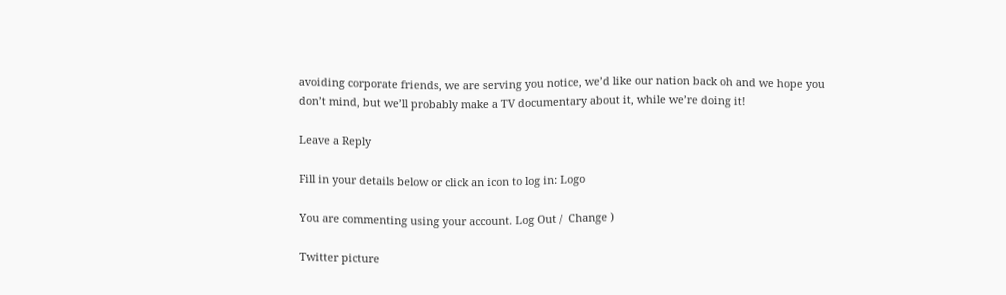avoiding corporate friends, we are serving you notice, we’d like our nation back oh and we hope you don’t mind, but we’ll probably make a TV documentary about it, while we’re doing it!

Leave a Reply

Fill in your details below or click an icon to log in: Logo

You are commenting using your account. Log Out /  Change )

Twitter picture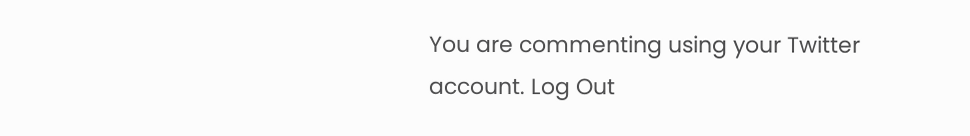You are commenting using your Twitter account. Log Out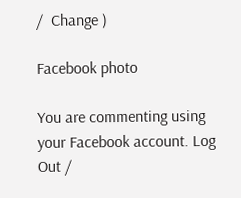/  Change )

Facebook photo

You are commenting using your Facebook account. Log Out /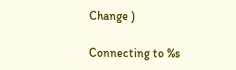Change )

Connecting to %s